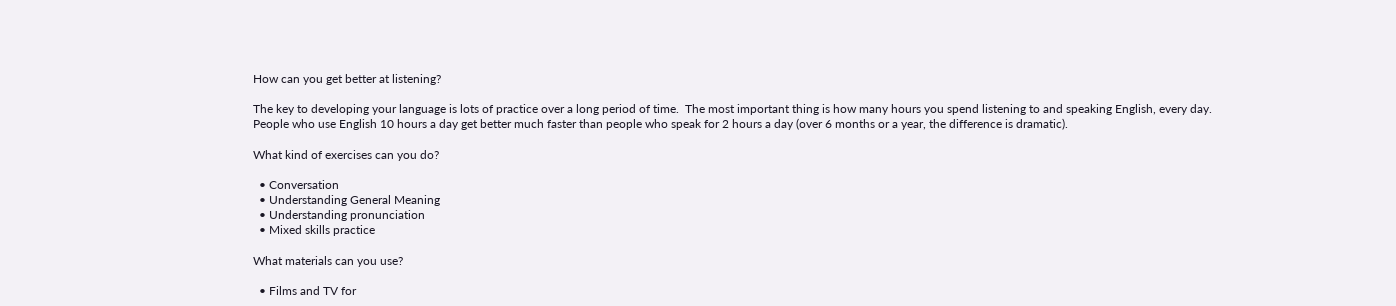How can you get better at listening?

The key to developing your language is lots of practice over a long period of time.  The most important thing is how many hours you spend listening to and speaking English, every day. People who use English 10 hours a day get better much faster than people who speak for 2 hours a day (over 6 months or a year, the difference is dramatic).

What kind of exercises can you do?

  • Conversation
  • Understanding General Meaning
  • Understanding pronunciation
  • Mixed skills practice

What materials can you use?

  • Films and TV for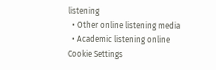listening
  • Other online listening media
  • Academic listening online
Cookie Settings